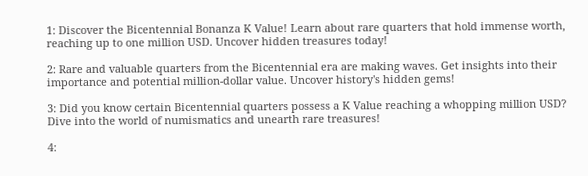1: Discover the Bicentennial Bonanza K Value! Learn about rare quarters that hold immense worth, reaching up to one million USD. Uncover hidden treasures today!

2: Rare and valuable quarters from the Bicentennial era are making waves. Get insights into their importance and potential million-dollar value. Uncover history's hidden gems!

3: Did you know certain Bicentennial quarters possess a K Value reaching a whopping million USD? Dive into the world of numismatics and unearth rare treasures!

4: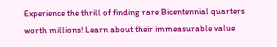Experience the thrill of finding rare Bicentennial quarters worth millions! Learn about their immeasurable value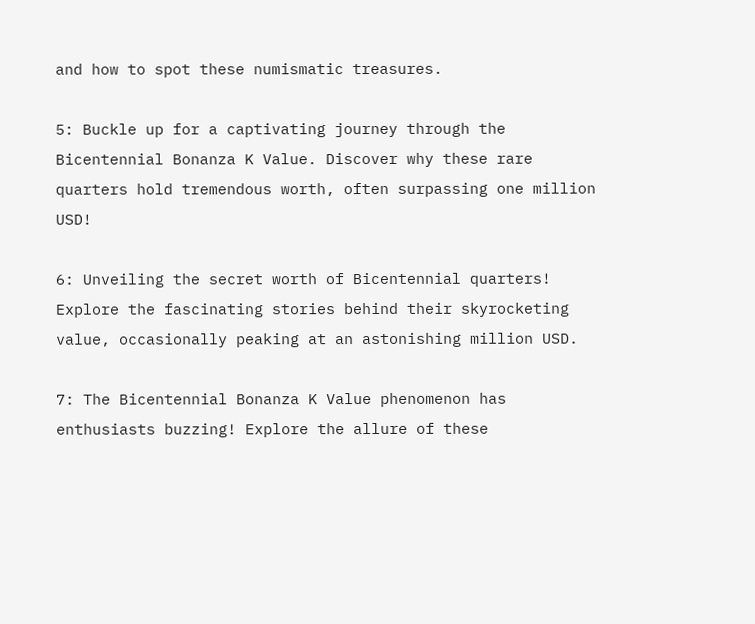and how to spot these numismatic treasures.

5: Buckle up for a captivating journey through the Bicentennial Bonanza K Value. Discover why these rare quarters hold tremendous worth, often surpassing one million USD!

6: Unveiling the secret worth of Bicentennial quarters! Explore the fascinating stories behind their skyrocketing value, occasionally peaking at an astonishing million USD.

7: The Bicentennial Bonanza K Value phenomenon has enthusiasts buzzing! Explore the allure of these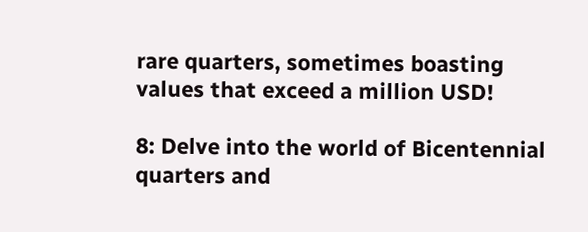rare quarters, sometimes boasting values that exceed a million USD!

8: Delve into the world of Bicentennial quarters and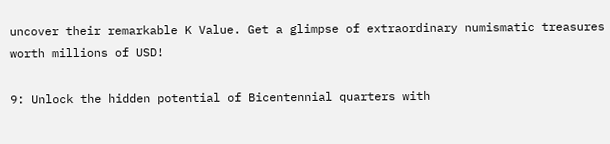uncover their remarkable K Value. Get a glimpse of extraordinary numismatic treasures worth millions of USD!

9: Unlock the hidden potential of Bicentennial quarters with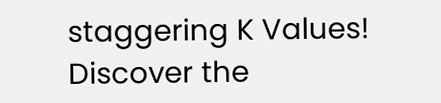staggering K Values! Discover the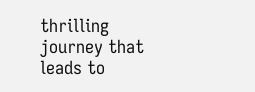thrilling journey that leads to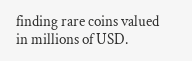finding rare coins valued in millions of USD.